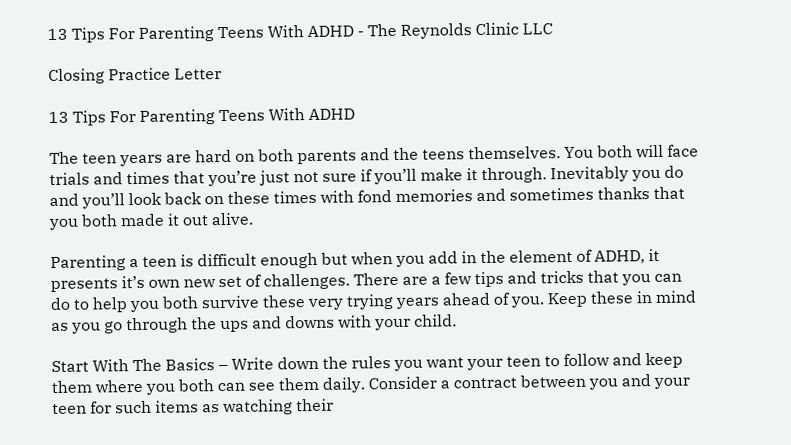13 Tips For Parenting Teens With ADHD - The Reynolds Clinic LLC

Closing Practice Letter

13 Tips For Parenting Teens With ADHD

The teen years are hard on both parents and the teens themselves. You both will face trials and times that you’re just not sure if you’ll make it through. Inevitably you do and you’ll look back on these times with fond memories and sometimes thanks that you both made it out alive.

Parenting a teen is difficult enough but when you add in the element of ADHD, it presents it’s own new set of challenges. There are a few tips and tricks that you can do to help you both survive these very trying years ahead of you. Keep these in mind as you go through the ups and downs with your child.

Start With The Basics – Write down the rules you want your teen to follow and keep them where you both can see them daily. Consider a contract between you and your teen for such items as watching their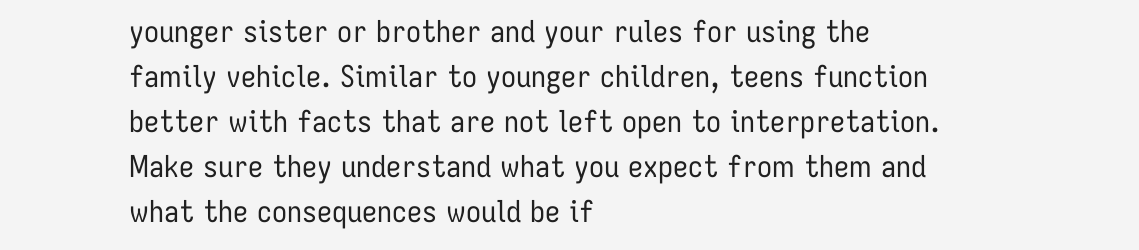younger sister or brother and your rules for using the family vehicle. Similar to younger children, teens function better with facts that are not left open to interpretation. Make sure they understand what you expect from them and what the consequences would be if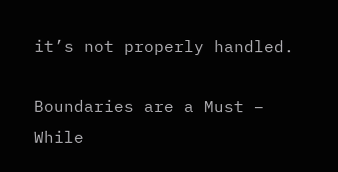it’s not properly handled.

Boundaries are a Must – While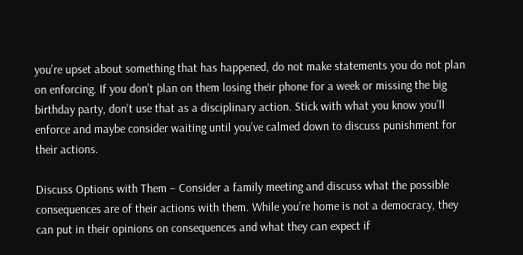you’re upset about something that has happened, do not make statements you do not plan on enforcing. If you don’t plan on them losing their phone for a week or missing the big birthday party, don’t use that as a disciplinary action. Stick with what you know you’ll enforce and maybe consider waiting until you’ve calmed down to discuss punishment for their actions.

Discuss Options with Them – Consider a family meeting and discuss what the possible consequences are of their actions with them. While you’re home is not a democracy, they can put in their opinions on consequences and what they can expect if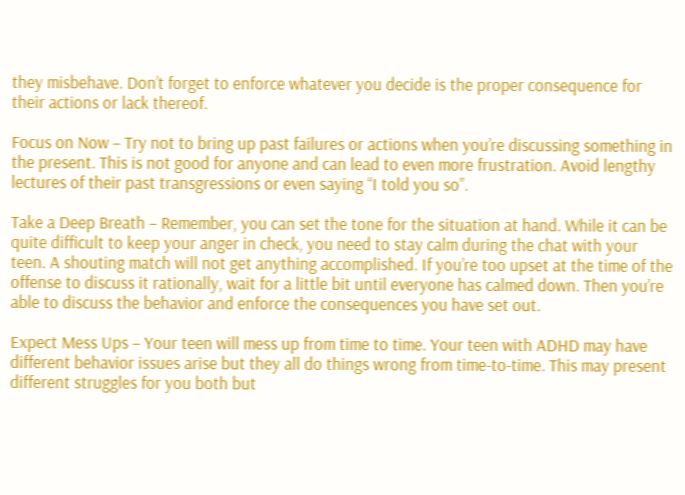they misbehave. Don’t forget to enforce whatever you decide is the proper consequence for their actions or lack thereof.

Focus on Now – Try not to bring up past failures or actions when you’re discussing something in the present. This is not good for anyone and can lead to even more frustration. Avoid lengthy lectures of their past transgressions or even saying “I told you so”.

Take a Deep Breath – Remember, you can set the tone for the situation at hand. While it can be quite difficult to keep your anger in check, you need to stay calm during the chat with your teen. A shouting match will not get anything accomplished. If you’re too upset at the time of the offense to discuss it rationally, wait for a little bit until everyone has calmed down. Then you’re able to discuss the behavior and enforce the consequences you have set out.

Expect Mess Ups – Your teen will mess up from time to time. Your teen with ADHD may have different behavior issues arise but they all do things wrong from time-to-time. This may present different struggles for you both but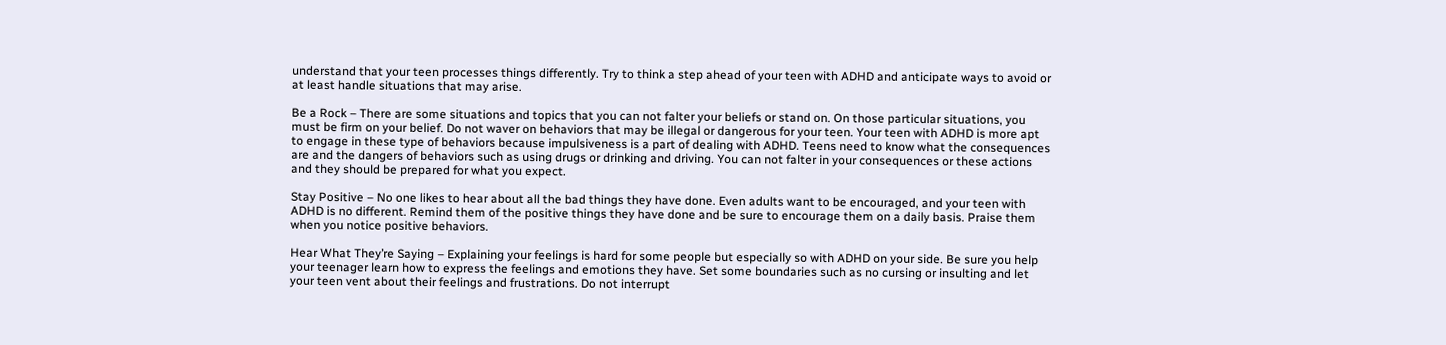understand that your teen processes things differently. Try to think a step ahead of your teen with ADHD and anticipate ways to avoid or at least handle situations that may arise.

Be a Rock – There are some situations and topics that you can not falter your beliefs or stand on. On those particular situations, you must be firm on your belief. Do not waver on behaviors that may be illegal or dangerous for your teen. Your teen with ADHD is more apt to engage in these type of behaviors because impulsiveness is a part of dealing with ADHD. Teens need to know what the consequences are and the dangers of behaviors such as using drugs or drinking and driving. You can not falter in your consequences or these actions and they should be prepared for what you expect.

Stay Positive – No one likes to hear about all the bad things they have done. Even adults want to be encouraged, and your teen with ADHD is no different. Remind them of the positive things they have done and be sure to encourage them on a daily basis. Praise them when you notice positive behaviors.

Hear What They’re Saying – Explaining your feelings is hard for some people but especially so with ADHD on your side. Be sure you help your teenager learn how to express the feelings and emotions they have. Set some boundaries such as no cursing or insulting and let your teen vent about their feelings and frustrations. Do not interrupt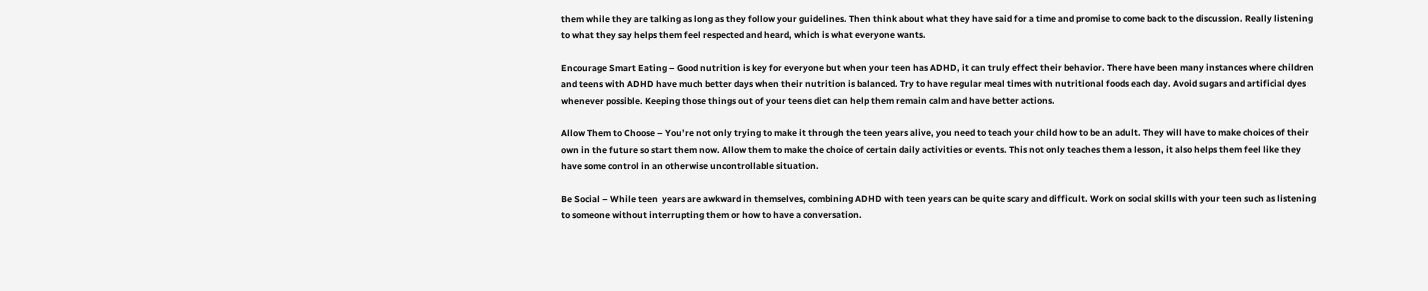them while they are talking as long as they follow your guidelines. Then think about what they have said for a time and promise to come back to the discussion. Really listening to what they say helps them feel respected and heard, which is what everyone wants.

Encourage Smart Eating – Good nutrition is key for everyone but when your teen has ADHD, it can truly effect their behavior. There have been many instances where children and teens with ADHD have much better days when their nutrition is balanced. Try to have regular meal times with nutritional foods each day. Avoid sugars and artificial dyes whenever possible. Keeping those things out of your teens diet can help them remain calm and have better actions.

Allow Them to Choose – You’re not only trying to make it through the teen years alive, you need to teach your child how to be an adult. They will have to make choices of their own in the future so start them now. Allow them to make the choice of certain daily activities or events. This not only teaches them a lesson, it also helps them feel like they have some control in an otherwise uncontrollable situation.

Be Social – While teen  years are awkward in themselves, combining ADHD with teen years can be quite scary and difficult. Work on social skills with your teen such as listening to someone without interrupting them or how to have a conversation.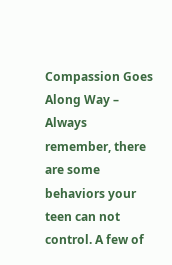Compassion Goes Along Way – Always remember, there are some behaviors your teen can not control. A few of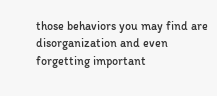those behaviors you may find are disorganization and even forgetting important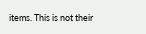items. This is not their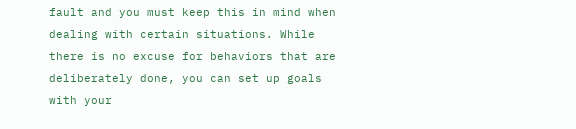fault and you must keep this in mind when dealing with certain situations. While there is no excuse for behaviors that are deliberately done, you can set up goals with your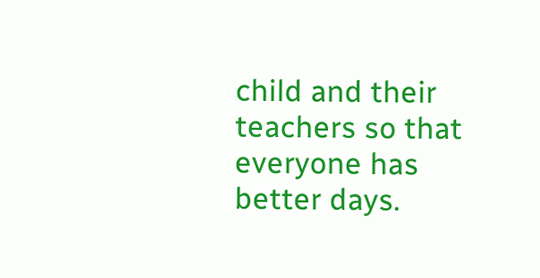child and their teachers so that everyone has better days.